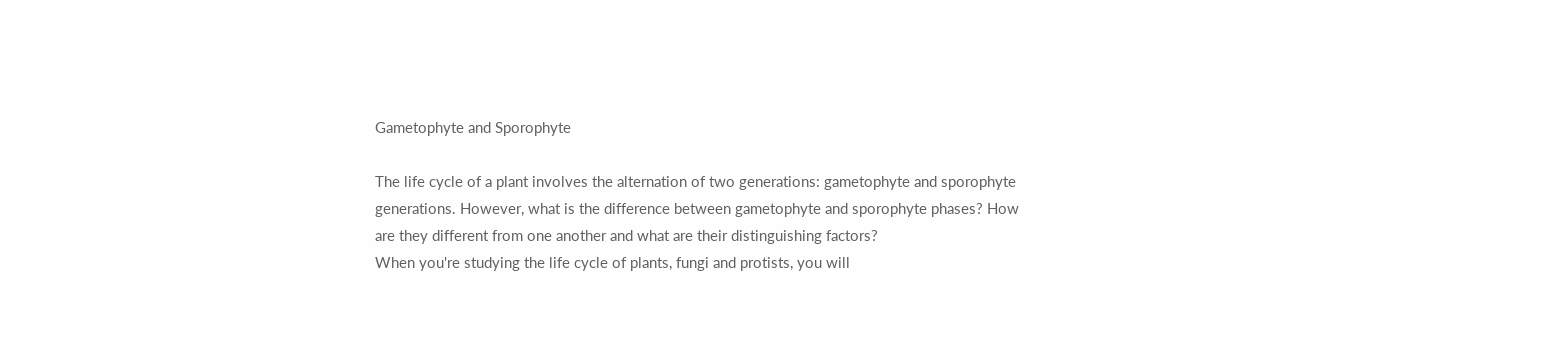Gametophyte and Sporophyte

The life cycle of a plant involves the alternation of two generations: gametophyte and sporophyte generations. However, what is the difference between gametophyte and sporophyte phases? How are they different from one another and what are their distinguishing factors?
When you're studying the life cycle of plants, fungi and protists, you will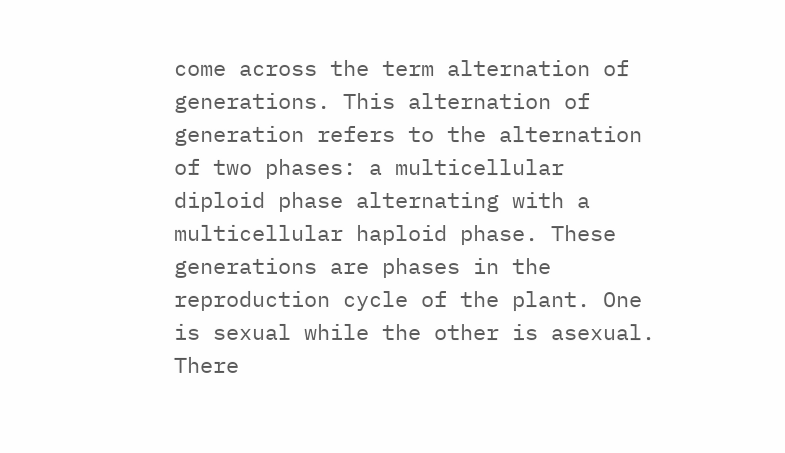come across the term alternation of generations. This alternation of generation refers to the alternation of two phases: a multicellular diploid phase alternating with a multicellular haploid phase. These generations are phases in the reproduction cycle of the plant. One is sexual while the other is asexual. There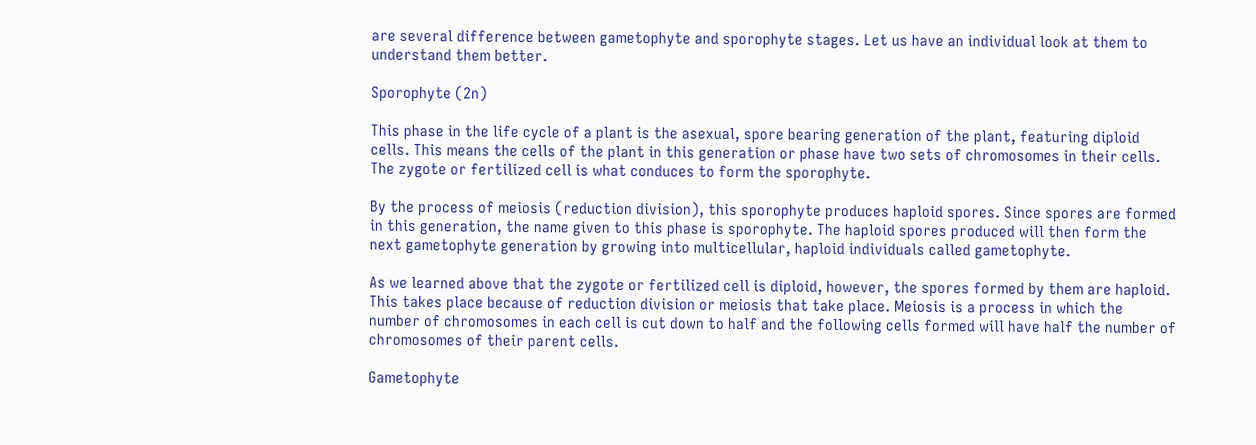are several difference between gametophyte and sporophyte stages. Let us have an individual look at them to understand them better.

Sporophyte (2n)

This phase in the life cycle of a plant is the asexual, spore bearing generation of the plant, featuring diploid cells. This means the cells of the plant in this generation or phase have two sets of chromosomes in their cells. The zygote or fertilized cell is what conduces to form the sporophyte.

By the process of meiosis (reduction division), this sporophyte produces haploid spores. Since spores are formed in this generation, the name given to this phase is sporophyte. The haploid spores produced will then form the next gametophyte generation by growing into multicellular, haploid individuals called gametophyte.

As we learned above that the zygote or fertilized cell is diploid, however, the spores formed by them are haploid. This takes place because of reduction division or meiosis that take place. Meiosis is a process in which the number of chromosomes in each cell is cut down to half and the following cells formed will have half the number of chromosomes of their parent cells.

Gametophyte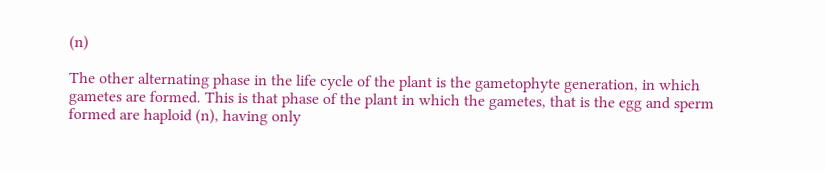(n)

The other alternating phase in the life cycle of the plant is the gametophyte generation, in which gametes are formed. This is that phase of the plant in which the gametes, that is the egg and sperm formed are haploid (n), having only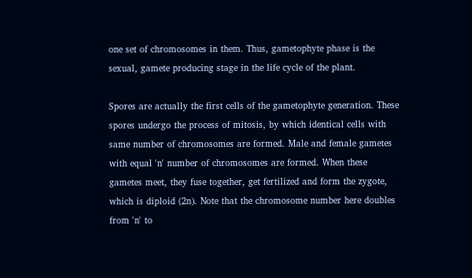one set of chromosomes in them. Thus, gametophyte phase is the sexual, gamete producing stage in the life cycle of the plant.

Spores are actually the first cells of the gametophyte generation. These spores undergo the process of mitosis, by which identical cells with same number of chromosomes are formed. Male and female gametes with equal 'n' number of chromosomes are formed. When these gametes meet, they fuse together, get fertilized and form the zygote, which is diploid (2n). Note that the chromosome number here doubles from 'n' to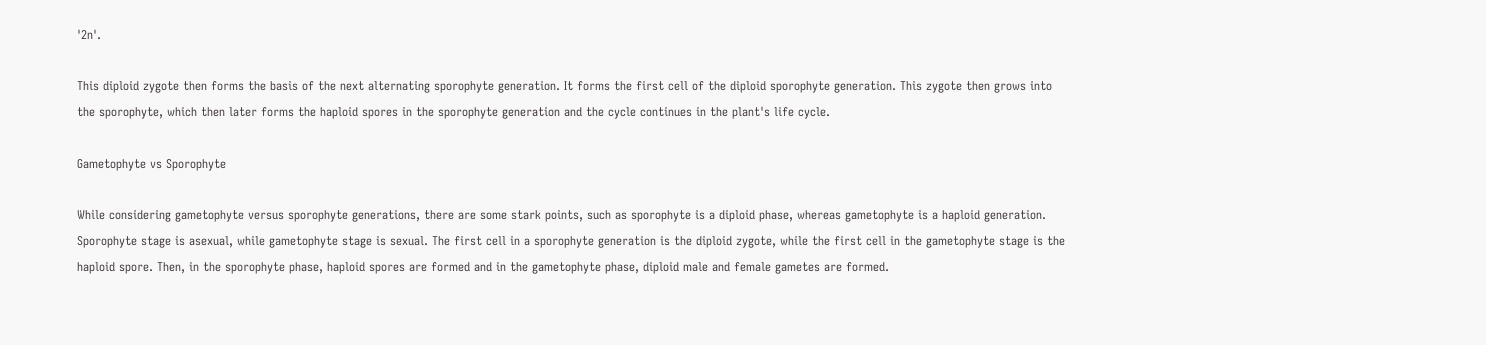'2n'.

This diploid zygote then forms the basis of the next alternating sporophyte generation. It forms the first cell of the diploid sporophyte generation. This zygote then grows into the sporophyte, which then later forms the haploid spores in the sporophyte generation and the cycle continues in the plant's life cycle.

Gametophyte vs Sporophyte

While considering gametophyte versus sporophyte generations, there are some stark points, such as sporophyte is a diploid phase, whereas gametophyte is a haploid generation. Sporophyte stage is asexual, while gametophyte stage is sexual. The first cell in a sporophyte generation is the diploid zygote, while the first cell in the gametophyte stage is the haploid spore. Then, in the sporophyte phase, haploid spores are formed and in the gametophyte phase, diploid male and female gametes are formed.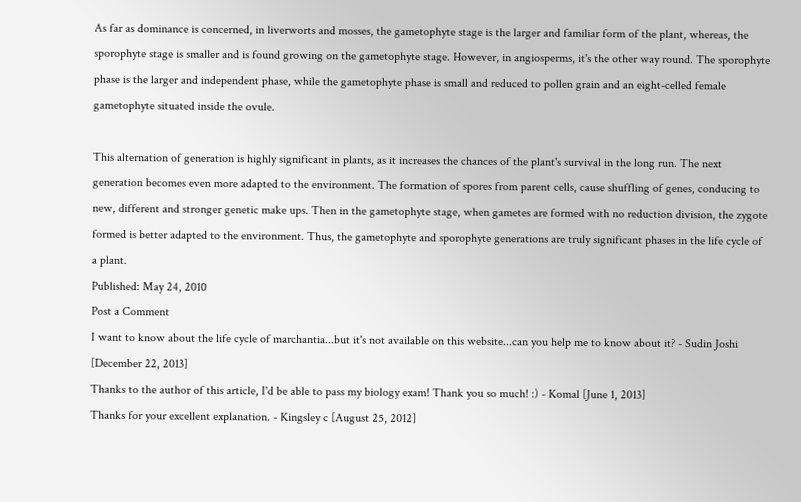As far as dominance is concerned, in liverworts and mosses, the gametophyte stage is the larger and familiar form of the plant, whereas, the sporophyte stage is smaller and is found growing on the gametophyte stage. However, in angiosperms, it's the other way round. The sporophyte phase is the larger and independent phase, while the gametophyte phase is small and reduced to pollen grain and an eight-celled female gametophyte situated inside the ovule.

This alternation of generation is highly significant in plants, as it increases the chances of the plant's survival in the long run. The next generation becomes even more adapted to the environment. The formation of spores from parent cells, cause shuffling of genes, conducing to new, different and stronger genetic make ups. Then in the gametophyte stage, when gametes are formed with no reduction division, the zygote formed is better adapted to the environment. Thus, the gametophyte and sporophyte generations are truly significant phases in the life cycle of a plant.
Published: May 24, 2010
Post a Comment
I want to know about the life cycle of marchantia...but it's not available on this website...can you help me to know about it? - Sudin Joshi [December 22, 2013]
Thanks to the author of this article, I'd be able to pass my biology exam! Thank you so much! :) - Komal [June 1, 2013]
Thanks for your excellent explanation. - Kingsley c [August 25, 2012]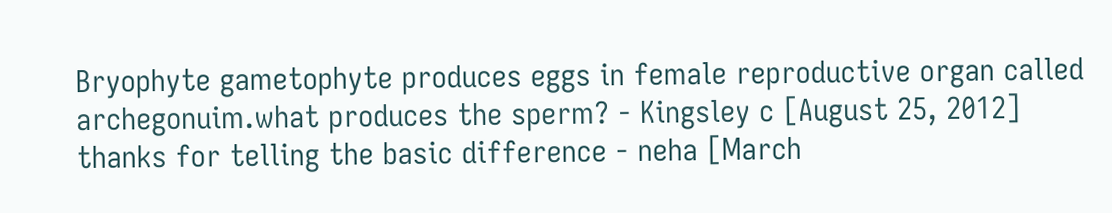Bryophyte gametophyte produces eggs in female reproductive organ called archegonuim.what produces the sperm? - Kingsley c [August 25, 2012]
thanks for telling the basic difference - neha [March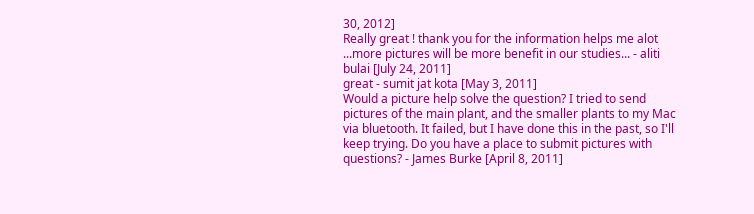30, 2012]
Really great ! thank you for the information helps me alot ...more pictures will be more benefit in our studies... - aliti bulai [July 24, 2011]
great - sumit jat kota [May 3, 2011]
Would a picture help solve the question? I tried to send pictures of the main plant, and the smaller plants to my Mac via bluetooth. It failed, but I have done this in the past, so I'll keep trying. Do you have a place to submit pictures with questions? - James Burke [April 8, 2011]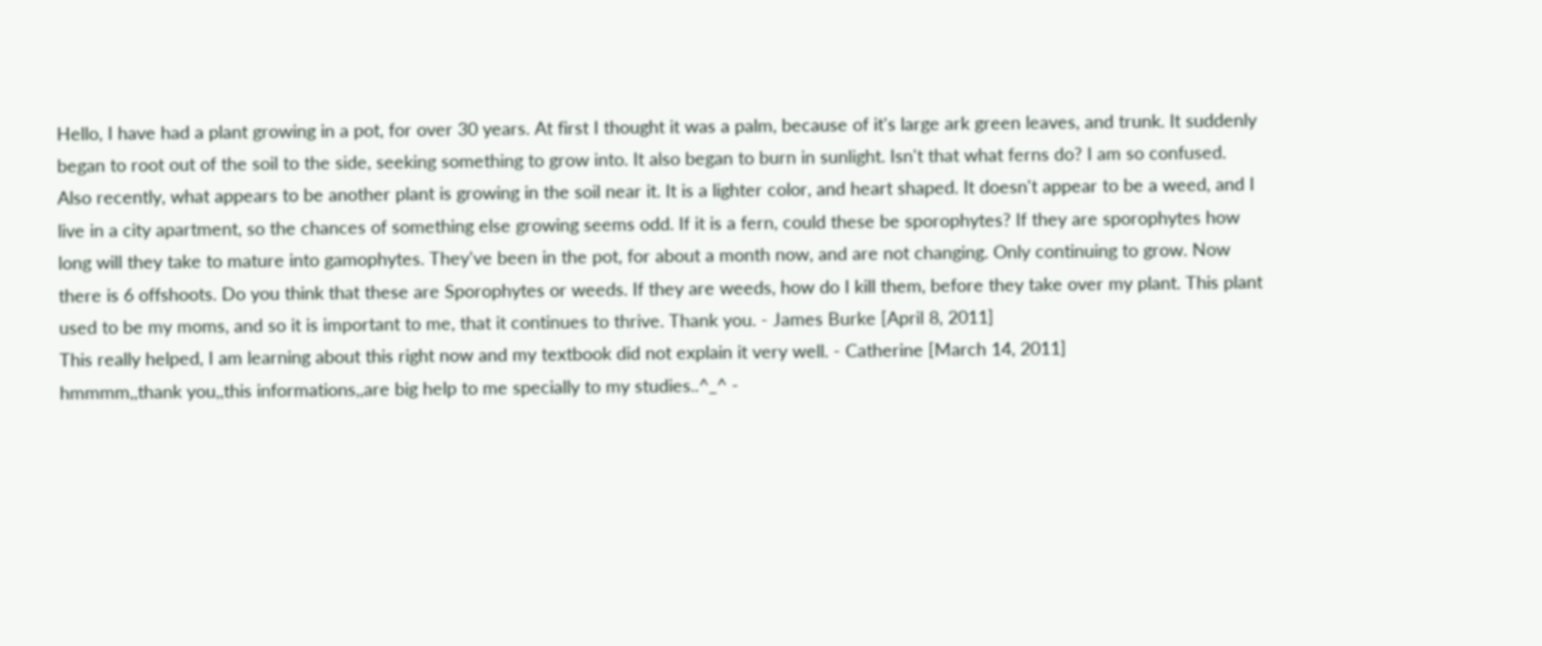Hello, I have had a plant growing in a pot, for over 30 years. At first I thought it was a palm, because of it's large ark green leaves, and trunk. It suddenly began to root out of the soil to the side, seeking something to grow into. It also began to burn in sunlight. Isn't that what ferns do? I am so confused. Also recently, what appears to be another plant is growing in the soil near it. It is a lighter color, and heart shaped. It doesn't appear to be a weed, and I live in a city apartment, so the chances of something else growing seems odd. If it is a fern, could these be sporophytes? If they are sporophytes how long will they take to mature into gamophytes. They've been in the pot, for about a month now, and are not changing. Only continuing to grow. Now there is 6 offshoots. Do you think that these are Sporophytes or weeds. If they are weeds, how do I kill them, before they take over my plant. This plant used to be my moms, and so it is important to me, that it continues to thrive. Thank you. - James Burke [April 8, 2011]
This really helped, I am learning about this right now and my textbook did not explain it very well. - Catherine [March 14, 2011]
hmmmm,,thank you,,this informations,,are big help to me specially to my studies..^_^ -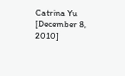Catrina Yu [December 8, 2010]